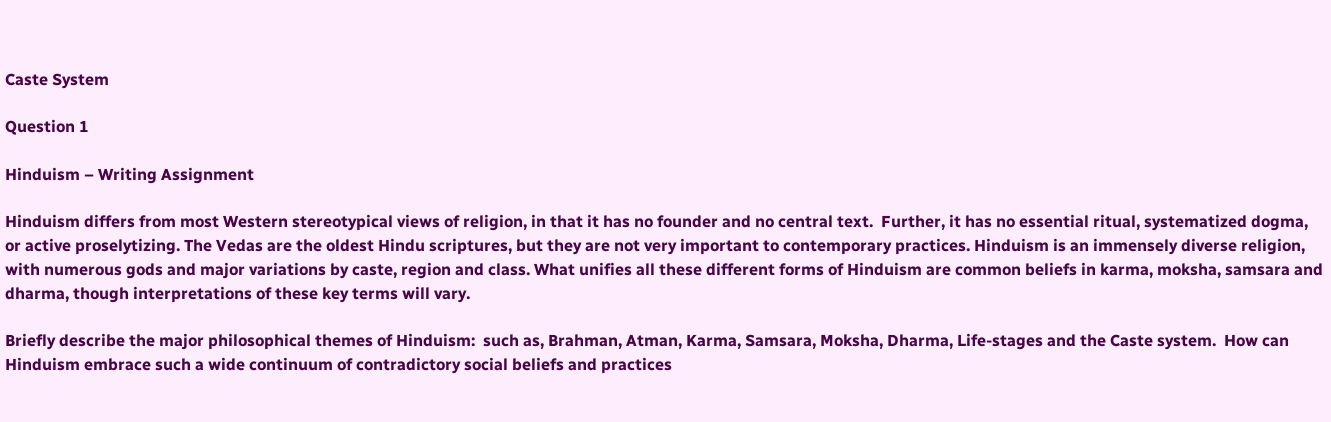Caste System

Question 1

Hinduism – Writing Assignment

Hinduism differs from most Western stereotypical views of religion, in that it has no founder and no central text.  Further, it has no essential ritual, systematized dogma, or active proselytizing. The Vedas are the oldest Hindu scriptures, but they are not very important to contemporary practices. Hinduism is an immensely diverse religion, with numerous gods and major variations by caste, region and class. What unifies all these different forms of Hinduism are common beliefs in karma, moksha, samsara and dharma, though interpretations of these key terms will vary.

Briefly describe the major philosophical themes of Hinduism:  such as, Brahman, Atman, Karma, Samsara, Moksha, Dharma, Life-stages and the Caste system.  How can Hinduism embrace such a wide continuum of contradictory social beliefs and practices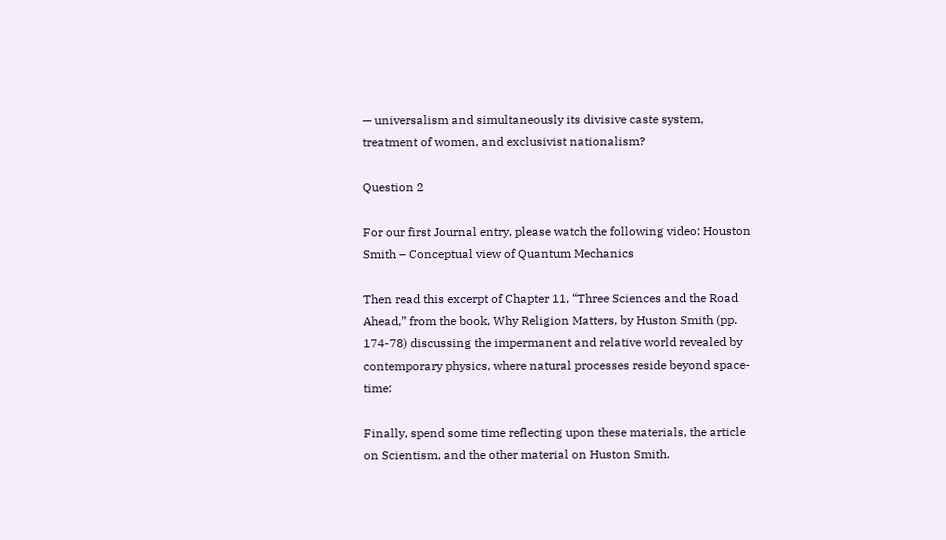— universalism and simultaneously its divisive caste system, treatment of women, and exclusivist nationalism?

Question 2

For our first Journal entry, please watch the following video: Houston Smith – Conceptual view of Quantum Mechanics

Then read this excerpt of Chapter 11, “Three Sciences and the Road Ahead,” from the book, Why Religion Matters, by Huston Smith (pp. 174-78) discussing the impermanent and relative world revealed by contemporary physics, where natural processes reside beyond space-time:

Finally, spend some time reflecting upon these materials, the article on Scientism, and the other material on Huston Smith.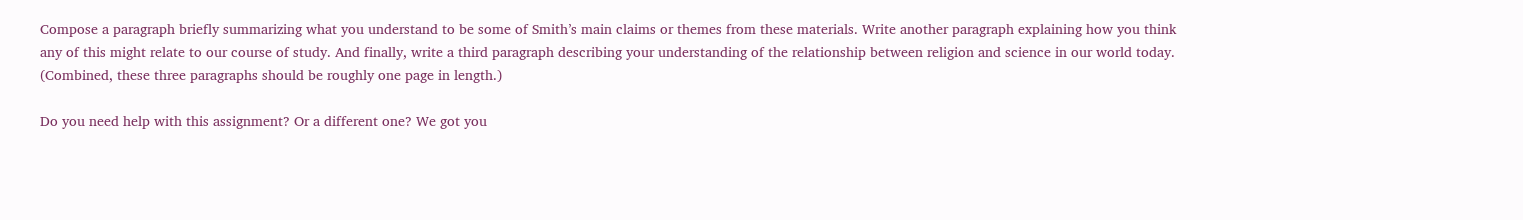Compose a paragraph briefly summarizing what you understand to be some of Smith’s main claims or themes from these materials. Write another paragraph explaining how you think any of this might relate to our course of study. And finally, write a third paragraph describing your understanding of the relationship between religion and science in our world today. (Combined, these three paragraphs should be roughly one page in length.)

Do you need help with this assignment? Or a different one? We got you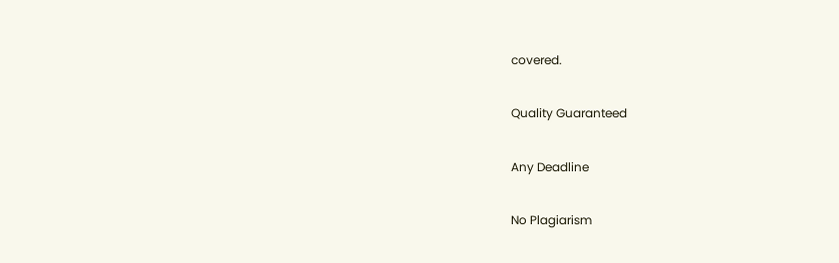covered.

Quality Guaranteed

Any Deadline

No Plagiarism